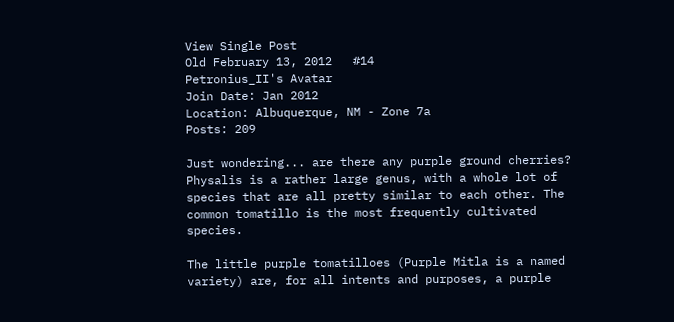View Single Post
Old February 13, 2012   #14
Petronius_II's Avatar
Join Date: Jan 2012
Location: Albuquerque, NM - Zone 7a
Posts: 209

Just wondering... are there any purple ground cherries?
Physalis is a rather large genus, with a whole lot of species that are all pretty similar to each other. The common tomatillo is the most frequently cultivated species.

The little purple tomatilloes (Purple Mitla is a named variety) are, for all intents and purposes, a purple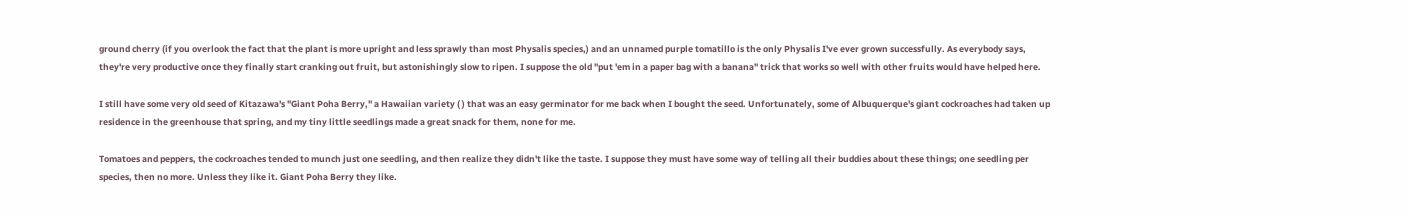ground cherry (if you overlook the fact that the plant is more upright and less sprawly than most Physalis species,) and an unnamed purple tomatillo is the only Physalis I've ever grown successfully. As everybody says, they're very productive once they finally start cranking out fruit, but astonishingly slow to ripen. I suppose the old "put 'em in a paper bag with a banana" trick that works so well with other fruits would have helped here.

I still have some very old seed of Kitazawa's "Giant Poha Berry," a Hawaiian variety ( ) that was an easy germinator for me back when I bought the seed. Unfortunately, some of Albuquerque's giant cockroaches had taken up residence in the greenhouse that spring, and my tiny little seedlings made a great snack for them, none for me.

Tomatoes and peppers, the cockroaches tended to munch just one seedling, and then realize they didn't like the taste. I suppose they must have some way of telling all their buddies about these things; one seedling per species, then no more. Unless they like it. Giant Poha Berry they like.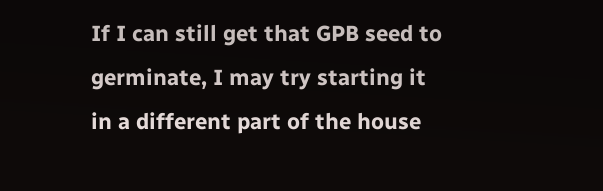If I can still get that GPB seed to germinate, I may try starting it in a different part of the house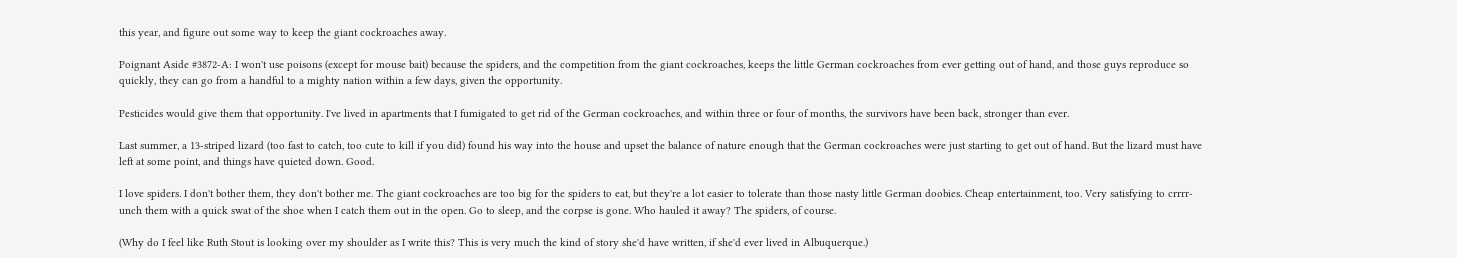this year, and figure out some way to keep the giant cockroaches away.

Poignant Aside #3872-A: I won't use poisons (except for mouse bait) because the spiders, and the competition from the giant cockroaches, keeps the little German cockroaches from ever getting out of hand, and those guys reproduce so quickly, they can go from a handful to a mighty nation within a few days, given the opportunity.

Pesticides would give them that opportunity. I've lived in apartments that I fumigated to get rid of the German cockroaches, and within three or four of months, the survivors have been back, stronger than ever.

Last summer, a 13-striped lizard (too fast to catch, too cute to kill if you did) found his way into the house and upset the balance of nature enough that the German cockroaches were just starting to get out of hand. But the lizard must have left at some point, and things have quieted down. Good.

I love spiders. I don't bother them, they don't bother me. The giant cockroaches are too big for the spiders to eat, but they're a lot easier to tolerate than those nasty little German doobies. Cheap entertainment, too. Very satisfying to crrrr-unch them with a quick swat of the shoe when I catch them out in the open. Go to sleep, and the corpse is gone. Who hauled it away? The spiders, of course.

(Why do I feel like Ruth Stout is looking over my shoulder as I write this? This is very much the kind of story she'd have written, if she'd ever lived in Albuquerque.)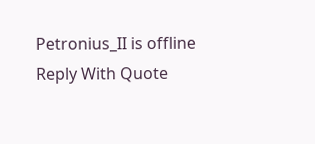Petronius_II is offline   Reply With Quote